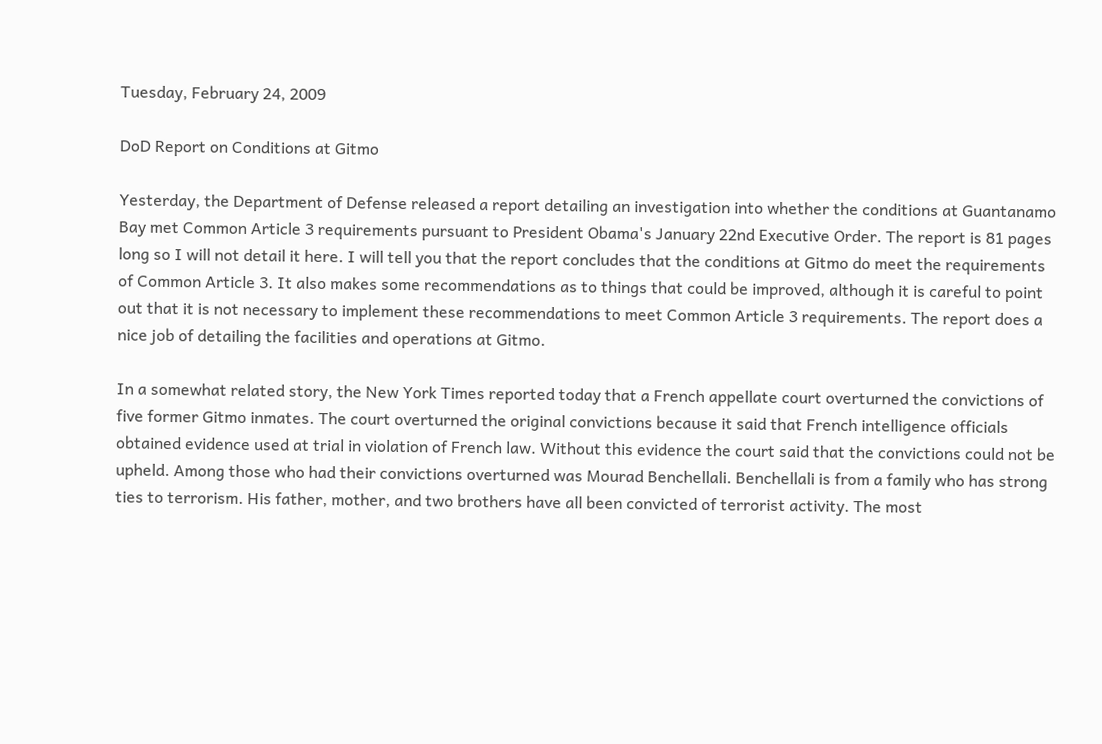Tuesday, February 24, 2009

DoD Report on Conditions at Gitmo

Yesterday, the Department of Defense released a report detailing an investigation into whether the conditions at Guantanamo Bay met Common Article 3 requirements pursuant to President Obama's January 22nd Executive Order. The report is 81 pages long so I will not detail it here. I will tell you that the report concludes that the conditions at Gitmo do meet the requirements of Common Article 3. It also makes some recommendations as to things that could be improved, although it is careful to point out that it is not necessary to implement these recommendations to meet Common Article 3 requirements. The report does a nice job of detailing the facilities and operations at Gitmo.

In a somewhat related story, the New York Times reported today that a French appellate court overturned the convictions of five former Gitmo inmates. The court overturned the original convictions because it said that French intelligence officials obtained evidence used at trial in violation of French law. Without this evidence the court said that the convictions could not be upheld. Among those who had their convictions overturned was Mourad Benchellali. Benchellali is from a family who has strong ties to terrorism. His father, mother, and two brothers have all been convicted of terrorist activity. The most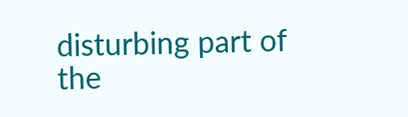disturbing part of the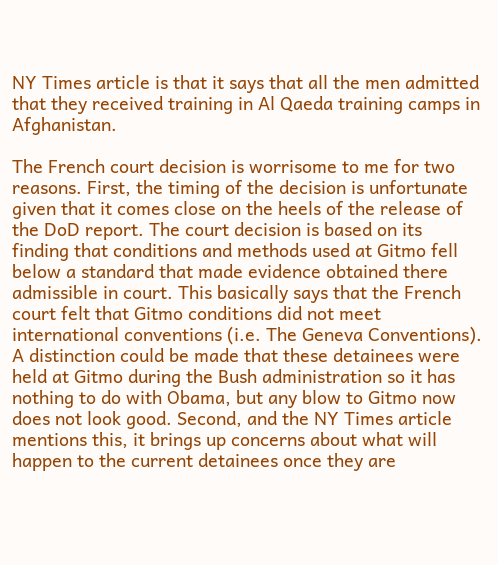NY Times article is that it says that all the men admitted that they received training in Al Qaeda training camps in Afghanistan.

The French court decision is worrisome to me for two reasons. First, the timing of the decision is unfortunate given that it comes close on the heels of the release of the DoD report. The court decision is based on its finding that conditions and methods used at Gitmo fell below a standard that made evidence obtained there admissible in court. This basically says that the French court felt that Gitmo conditions did not meet international conventions (i.e. The Geneva Conventions). A distinction could be made that these detainees were held at Gitmo during the Bush administration so it has nothing to do with Obama, but any blow to Gitmo now does not look good. Second, and the NY Times article mentions this, it brings up concerns about what will happen to the current detainees once they are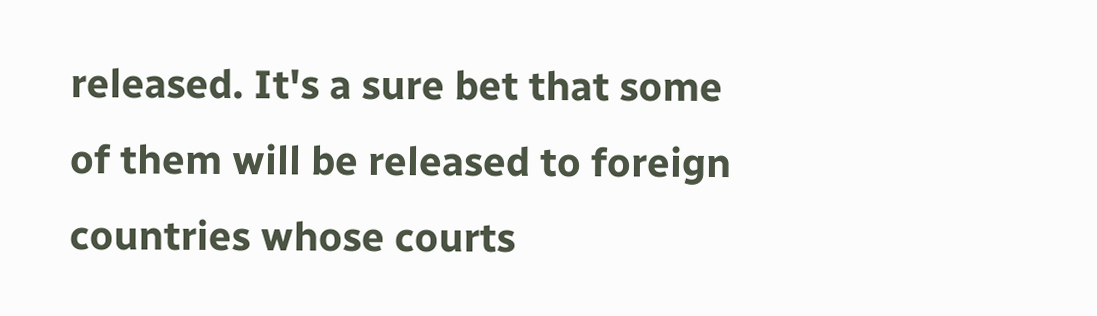released. It's a sure bet that some of them will be released to foreign countries whose courts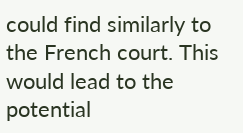could find similarly to the French court. This would lead to the potential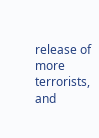release of more terrorists, and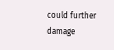could further damage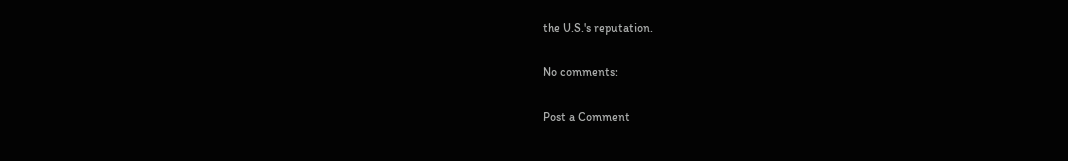the U.S.'s reputation.

No comments:

Post a Comment